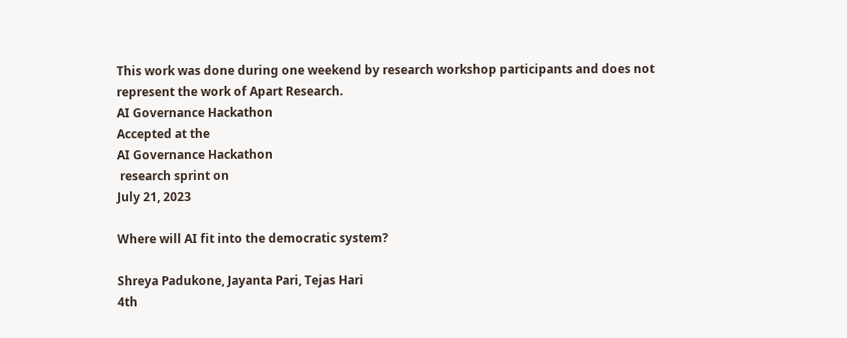This work was done during one weekend by research workshop participants and does not represent the work of Apart Research.
AI Governance Hackathon
Accepted at the
AI Governance Hackathon
 research sprint on
July 21, 2023

Where will AI fit into the democratic system?

Shreya Padukone, Jayanta Pari, Tejas Hari
4th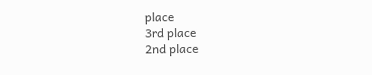place
3rd place
2nd place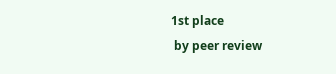1st place
 by peer review